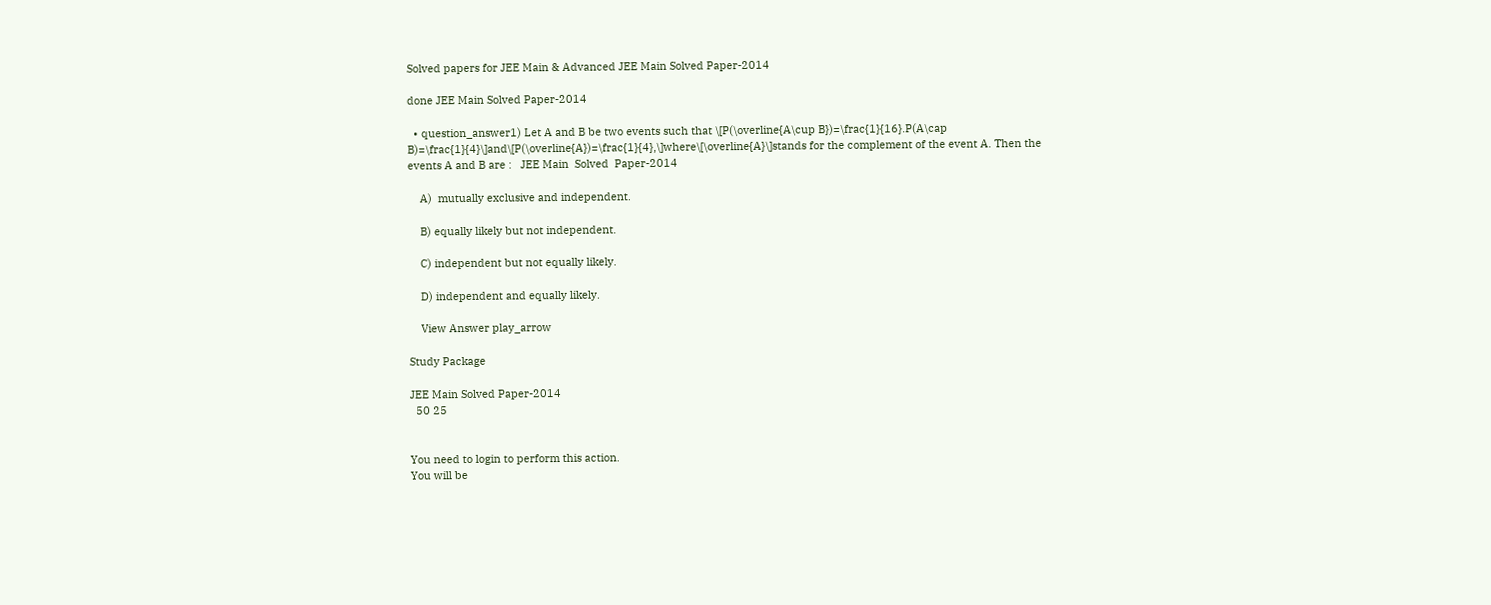Solved papers for JEE Main & Advanced JEE Main Solved Paper-2014

done JEE Main Solved Paper-2014

  • question_answer1) Let A and B be two events such that \[P(\overline{A\cup B})=\frac{1}{16}.P(A\cap B)=\frac{1}{4}\]and\[P(\overline{A})=\frac{1}{4},\]where\[\overline{A}\]stands for the complement of the event A. Then the events A and B are :   JEE Main  Solved  Paper-2014

    A)  mutually exclusive and independent.

    B) equally likely but not independent.

    C) independent but not equally likely.

    D) independent and equally likely.

    View Answer play_arrow

Study Package

JEE Main Solved Paper-2014
  50 25


You need to login to perform this action.
You will be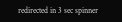redirected in 3 sec spinner